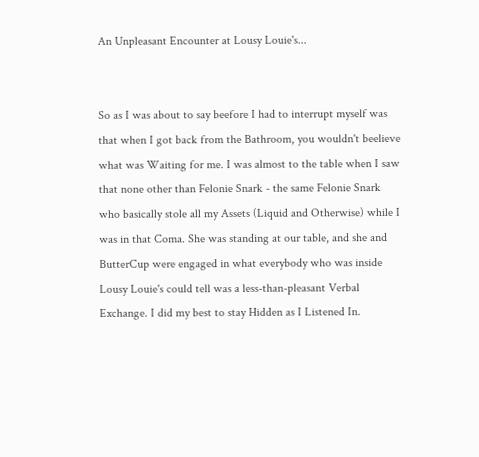An Unpleasant Encounter at Lousy Louie's...


So as I was about to say beefore I had to interrupt myself was that when I got back from the Bathroom, you wouldn't beelieve what was Waiting for me. I was almost to the table when I saw that none other than Felonie Snark - the same Felonie Snark who basically stole all my Assets (Liquid and Otherwise) while I was in that Coma. She was standing at our table, and she and ButterCup were engaged in what everybody who was inside Lousy Louie's could tell was a less-than-pleasant Verbal Exchange. I did my best to stay Hidden as I Listened In.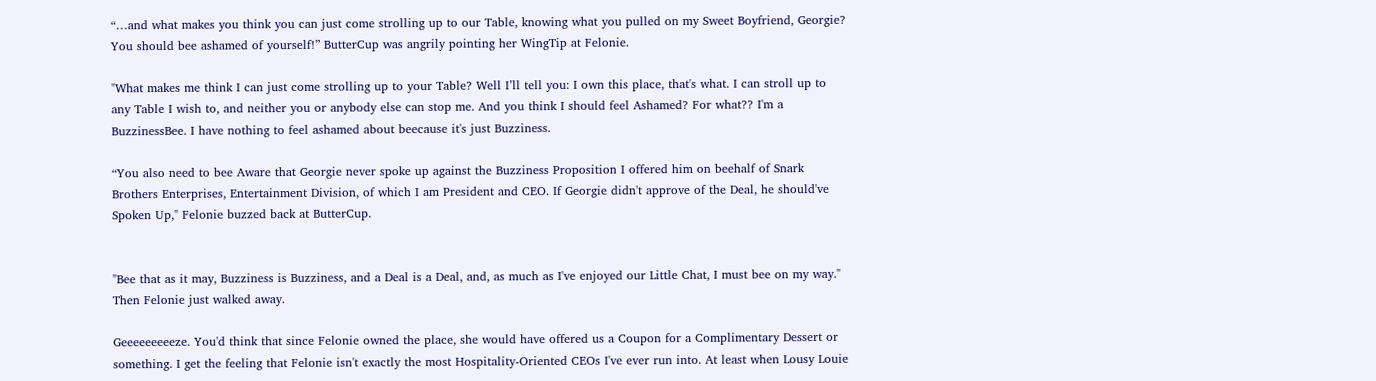“…and what makes you think you can just come strolling up to our Table, knowing what you pulled on my Sweet Boyfriend, Georgie? You should bee ashamed of yourself!” ButterCup was angrily pointing her WingTip at Felonie.

"What makes me think I can just come strolling up to your Table? Well I’ll tell you: I own this place, that's what. I can stroll up to any Table I wish to, and neither you or anybody else can stop me. And you think I should feel Ashamed? For what?? I'm a BuzzinessBee. I have nothing to feel ashamed about beecause it's just Buzziness.

“You also need to bee Aware that Georgie never spoke up against the Buzziness Proposition I offered him on beehalf of Snark Brothers Enterprises, Entertainment Division, of which I am President and CEO. If Georgie didn't approve of the Deal, he should've Spoken Up," Felonie buzzed back at ButterCup.


"Bee that as it may, Buzziness is Buzziness, and a Deal is a Deal, and, as much as I've enjoyed our Little Chat, I must bee on my way." Then Felonie just walked away.

Geeeeeeeeeze. You'd think that since Felonie owned the place, she would have offered us a Coupon for a Complimentary Dessert or something. I get the feeling that Felonie isn't exactly the most Hospitality-Oriented CEOs I've ever run into. At least when Lousy Louie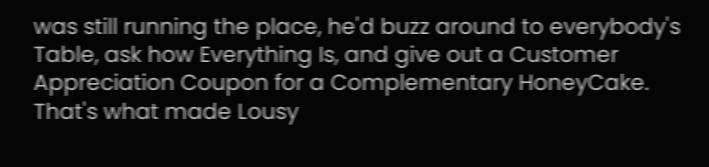was still running the place, he'd buzz around to everybody's Table, ask how Everything Is, and give out a Customer Appreciation Coupon for a Complementary HoneyCake. That's what made Lousy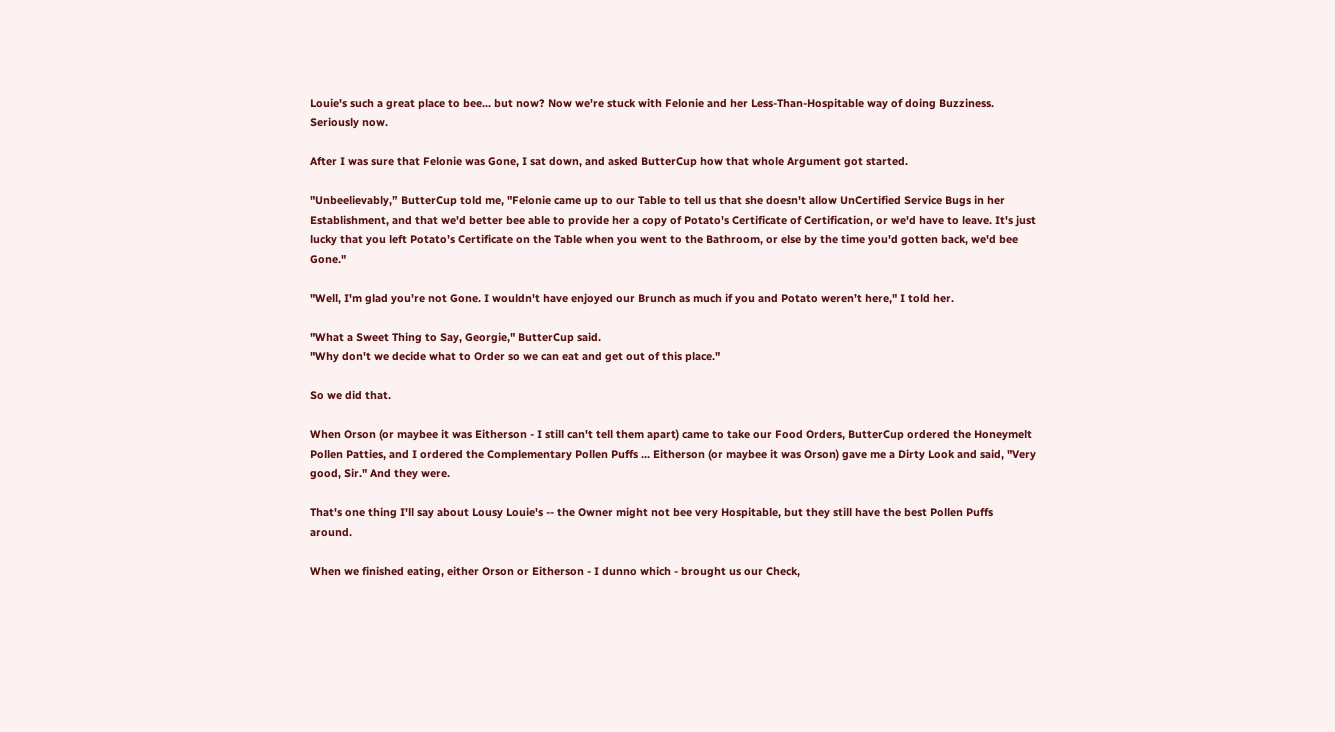Louie's such a great place to bee... but now? Now we're stuck with Felonie and her Less-Than-Hospitable way of doing Buzziness. Seriously now.

After I was sure that Felonie was Gone, I sat down, and asked ButterCup how that whole Argument got started.

"Unbeelievably,” ButterCup told me, "Felonie came up to our Table to tell us that she doesn't allow UnCertified Service Bugs in her Establishment, and that we'd better bee able to provide her a copy of Potato's Certificate of Certification, or we'd have to leave. It's just lucky that you left Potato’s Certificate on the Table when you went to the Bathroom, or else by the time you'd gotten back, we'd bee Gone."

"Well, I'm glad you're not Gone. I wouldn't have enjoyed our Brunch as much if you and Potato weren’t here," I told her.

"What a Sweet Thing to Say, Georgie," ButterCup said.
"Why don't we decide what to Order so we can eat and get out of this place."

So we did that.

When Orson (or maybee it was Eitherson - I still can't tell them apart) came to take our Food Orders, ButterCup ordered the Honeymelt Pollen Patties, and I ordered the Complementary Pollen Puffs ... Eitherson (or maybee it was Orson) gave me a Dirty Look and said, "Very good, Sir." And they were.

That's one thing I'll say about Lousy Louie's -- the Owner might not bee very Hospitable, but they still have the best Pollen Puffs around.

When we finished eating, either Orson or Eitherson - I dunno which - brought us our Check,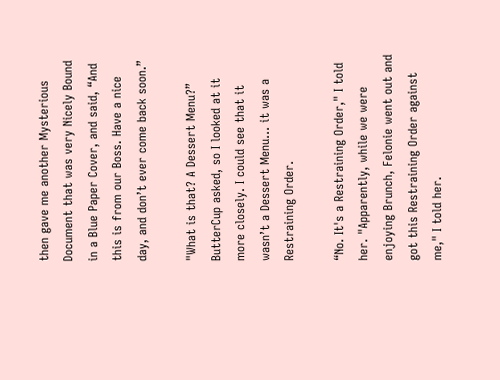then gave me another Mysterious Document that was very Nicely Bound in a Blue Paper Cover, and said, “And this is from our Boss. Have a nice day, and don’t ever come back soon.”

"What is that? A Dessert Menu?” ButterCup asked, so I looked at it more closely. I could see that it wasn’t a Dessert Menu… it was a Restraining Order.

“No. It's a Restraining Order," I told her. "Apparently, while we were enjoying Brunch, Felonie went out and got this Restraining Order against me," I told her.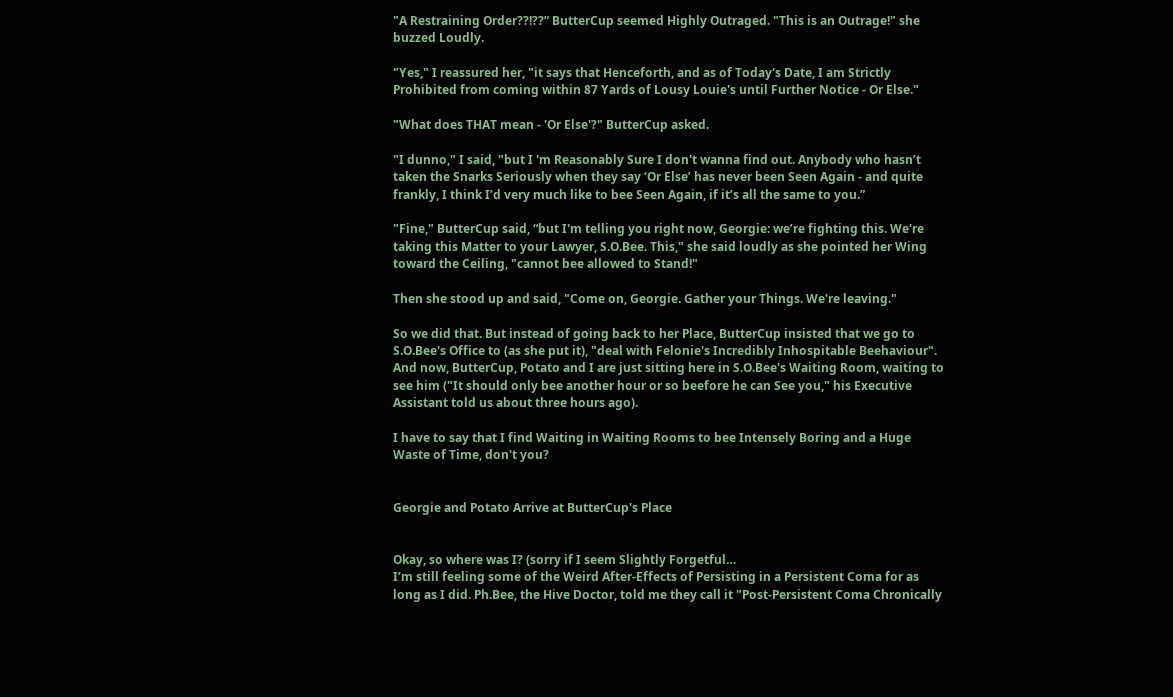"A Restraining Order??!??” ButterCup seemed Highly Outraged. "This is an Outrage!" she buzzed Loudly.

"Yes," I reassured her, "it says that Henceforth, and as of Today's Date, I am Strictly Prohibited from coming within 87 Yards of Lousy Louie's until Further Notice - Or Else."

"What does THAT mean - 'Or Else'?" ButterCup asked.

"I dunno," I said, "but I 'm Reasonably Sure I don't wanna find out. Anybody who hasn’t taken the Snarks Seriously when they say ‘Or Else’ has never been Seen Again - and quite frankly, I think I’d very much like to bee Seen Again, if it’s all the same to you.”

"Fine," ButterCup said, “but I'm telling you right now, Georgie: we’re fighting this. We're taking this Matter to your Lawyer, S.O.Bee. This," she said loudly as she pointed her Wing toward the Ceiling, "cannot bee allowed to Stand!"

Then she stood up and said, "Come on, Georgie. Gather your Things. We're leaving."

So we did that. But instead of going back to her Place, ButterCup insisted that we go to S.O.Bee's Office to (as she put it), "deal with Felonie's Incredibly Inhospitable Beehaviour". And now, ButterCup, Potato and I are just sitting here in S.O.Bee's Waiting Room, waiting to see him ("It should only bee another hour or so beefore he can See you," his Executive Assistant told us about three hours ago).

I have to say that I find Waiting in Waiting Rooms to bee Intensely Boring and a Huge Waste of Time, don't you?


Georgie and Potato Arrive at ButterCup's Place


Okay, so where was I? (sorry if I seem Slightly Forgetful…
I’m still feeling some of the Weird After-Effects of Persisting in a Persistent Coma for as long as I did. Ph.Bee, the Hive Doctor, told me they call it "Post-Persistent Coma Chronically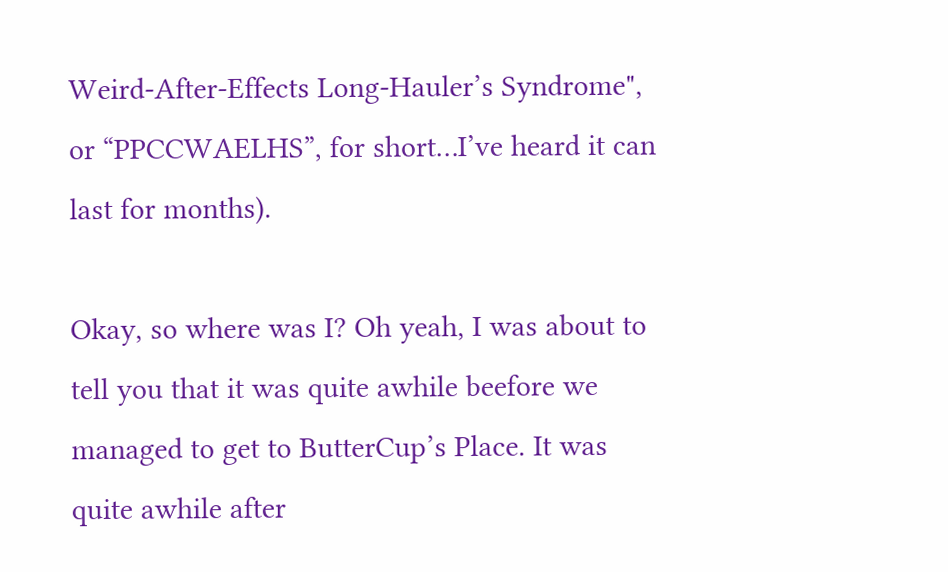Weird-After-Effects Long-Hauler’s Syndrome", or “PPCCWAELHS”, for short…I’ve heard it can last for months).

Okay, so where was I? Oh yeah, I was about to tell you that it was quite awhile beefore we managed to get to ButterCup’s Place. It was quite awhile after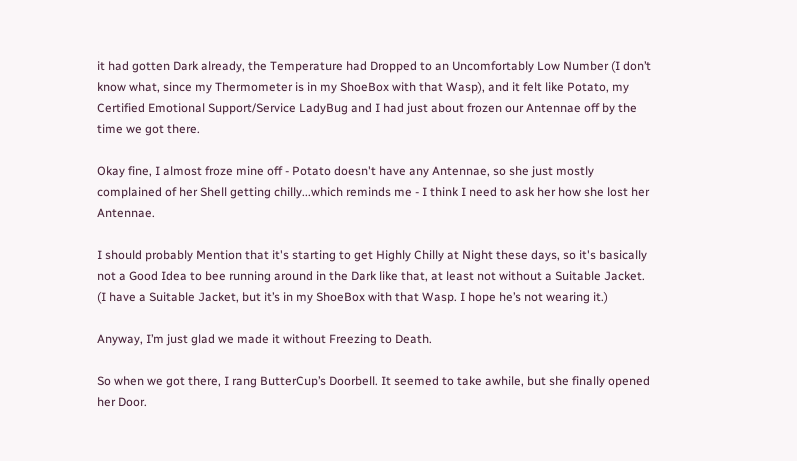it had gotten Dark already, the Temperature had Dropped to an Uncomfortably Low Number (I don’t know what, since my Thermometer is in my ShoeBox with that Wasp), and it felt like Potato, my Certified Emotional Support/Service LadyBug and I had just about frozen our Antennae off by the time we got there.

Okay fine, I almost froze mine off - Potato doesn't have any Antennae, so she just mostly complained of her Shell getting chilly...which reminds me - I think I need to ask her how she lost her Antennae.

I should probably Mention that it's starting to get Highly Chilly at Night these days, so it's basically not a Good Idea to bee running around in the Dark like that, at least not without a Suitable Jacket. (I have a Suitable Jacket, but it’s in my ShoeBox with that Wasp. I hope he’s not wearing it.)

Anyway, I’m just glad we made it without Freezing to Death.

So when we got there, I rang ButterCup’s Doorbell. It seemed to take awhile, but she finally opened her Door.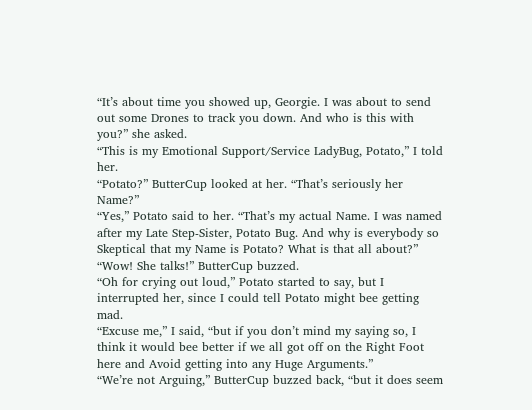“It’s about time you showed up, Georgie. I was about to send out some Drones to track you down. And who is this with you?” she asked.
“This is my Emotional Support/Service LadyBug, Potato,” I told her.
“Potato?” ButterCup looked at her. “That’s seriously her Name?”
“Yes,” Potato said to her. “That’s my actual Name. I was named after my Late Step-Sister, Potato Bug. And why is everybody so Skeptical that my Name is Potato? What is that all about?”
“Wow! She talks!” ButterCup buzzed.
“Oh for crying out loud,” Potato started to say, but I interrupted her, since I could tell Potato might bee getting mad.
“Excuse me,” I said, “but if you don’t mind my saying so, I think it would bee better if we all got off on the Right Foot here and Avoid getting into any Huge Arguments.”
“We’re not Arguing,” ButterCup buzzed back, “but it does seem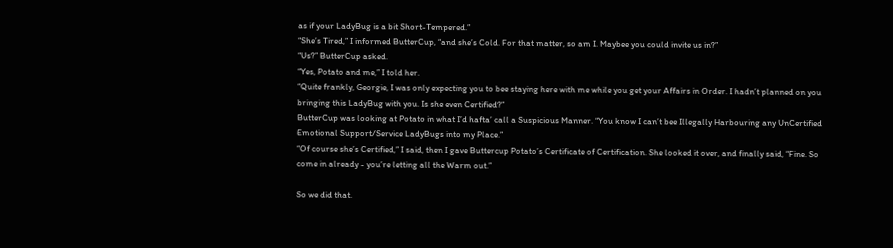as if your LadyBug is a bit Short-Tempered.”
“She’s Tired,” I informed ButterCup, “and she’s Cold. For that matter, so am I. Maybee you could invite us in?”
“Us?” ButterCup asked.
“Yes, Potato and me,” I told her.
“Quite frankly, Georgie, I was only expecting you to bee staying here with me while you get your Affairs in Order. I hadn’t planned on you bringing this LadyBug with you. Is she even Certified?”
ButterCup was looking at Potato in what I’d hafta’ call a Suspicious Manner. “You know I can’t bee Illegally Harbouring any UnCertified Emotional Support/Service LadyBugs into my Place.”
“Of course she’s Certified,” I said, then I gave Buttercup Potato’s Certificate of Certification. She looked it over, and finally said, “Fine. So come in already - you’re letting all the Warm out.”

So we did that.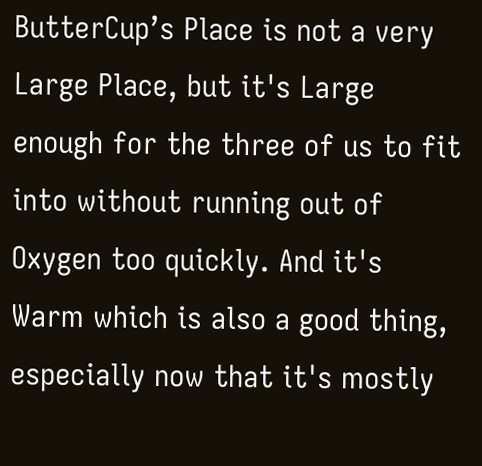ButterCup’s Place is not a very Large Place, but it's Large enough for the three of us to fit into without running out of Oxygen too quickly. And it's Warm which is also a good thing, especially now that it's mostly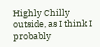Highly Chilly outside, as I think I probably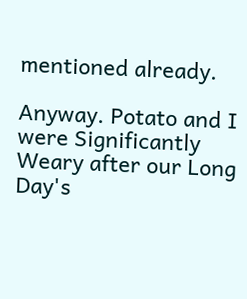mentioned already.

Anyway. Potato and I were Significantly Weary after our Long Day's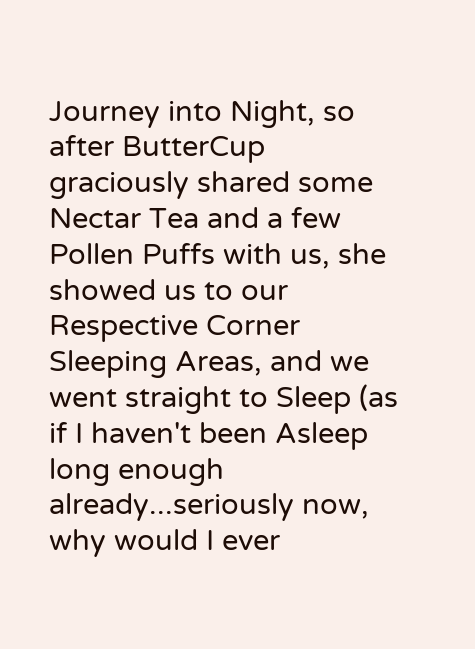Journey into Night, so after ButterCup graciously shared some Nectar Tea and a few Pollen Puffs with us, she showed us to our Respective Corner Sleeping Areas, and we went straight to Sleep (as if I haven't been Asleep long enough already...seriously now, why would I ever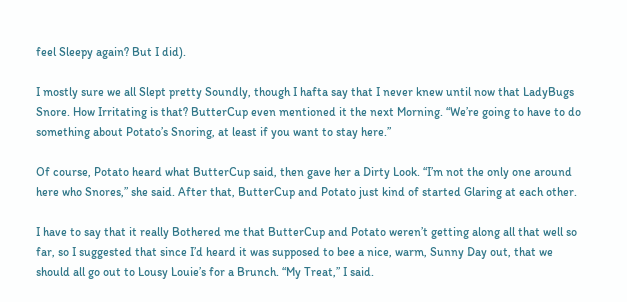feel Sleepy again? But I did).

I mostly sure we all Slept pretty Soundly, though I hafta say that I never knew until now that LadyBugs Snore. How Irritating is that? ButterCup even mentioned it the next Morning. “We’re going to have to do something about Potato’s Snoring, at least if you want to stay here.”

Of course, Potato heard what ButterCup said, then gave her a Dirty Look. “I’m not the only one around here who Snores,” she said. After that, ButterCup and Potato just kind of started Glaring at each other.

I have to say that it really Bothered me that ButterCup and Potato weren’t getting along all that well so far, so I suggested that since I’d heard it was supposed to bee a nice, warm, Sunny Day out, that we should all go out to Lousy Louie’s for a Brunch. “My Treat,” I said.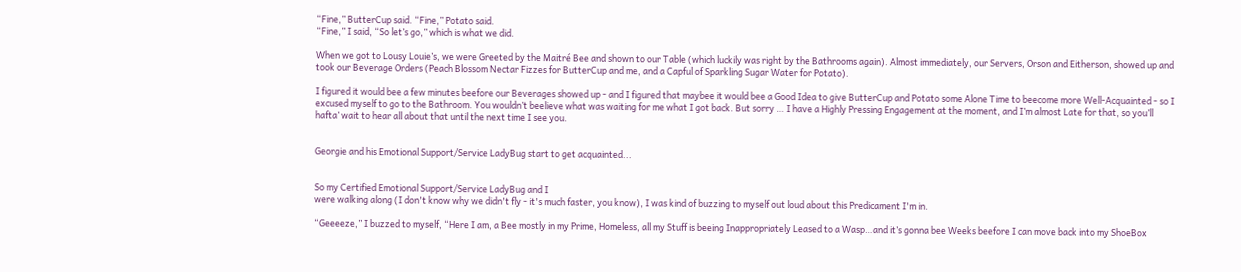“Fine,” ButterCup said. “Fine,” Potato said.
“Fine,” I said, “So let’s go,” which is what we did.

When we got to Lousy Louie’s, we were Greeted by the Maitré Bee and shown to our Table (which luckily was right by the Bathrooms again). Almost immediately, our Servers, Orson and Eitherson, showed up and took our Beverage Orders (Peach Blossom Nectar Fizzes for ButterCup and me, and a Capful of Sparkling Sugar Water for Potato).

I figured it would bee a few minutes beefore our Beverages showed up - and I figured that maybee it would bee a Good Idea to give ButterCup and Potato some Alone Time to beecome more Well-Acquainted - so I excused myself to go to the Bathroom. You wouldn’t beelieve what was waiting for me what I got back. But sorry … I have a Highly Pressing Engagement at the moment, and I’m almost Late for that, so you’ll hafta’ wait to hear all about that until the next time I see you.


Georgie and his Emotional Support/Service LadyBug start to get acquainted...


So my Certified Emotional Support/Service LadyBug and I
were walking along (I don't know why we didn't fly - it's much faster, you know), I was kind of buzzing to myself out loud about this Predicament I'm in.

“Geeeeze,” I buzzed to myself, “Here I am, a Bee mostly in my Prime, Homeless, all my Stuff is beeing Inappropriately Leased to a Wasp…and it’s gonna bee Weeks beefore I can move back into my ShoeBox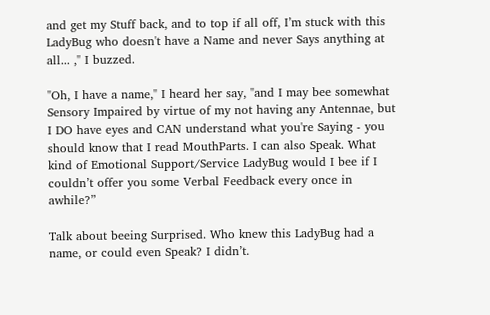and get my Stuff back, and to top if all off, I’m stuck with this LadyBug who doesn't have a Name and never Says anything at all... ," I buzzed.

"Oh, I have a name," I heard her say, "and I may bee somewhat Sensory Impaired by virtue of my not having any Antennae, but I DO have eyes and CAN understand what you're Saying - you should know that I read MouthParts. I can also Speak. What kind of Emotional Support/Service LadyBug would I bee if I couldn’t offer you some Verbal Feedback every once in awhile?”

Talk about beeing Surprised. Who knew this LadyBug had a name, or could even Speak? I didn’t.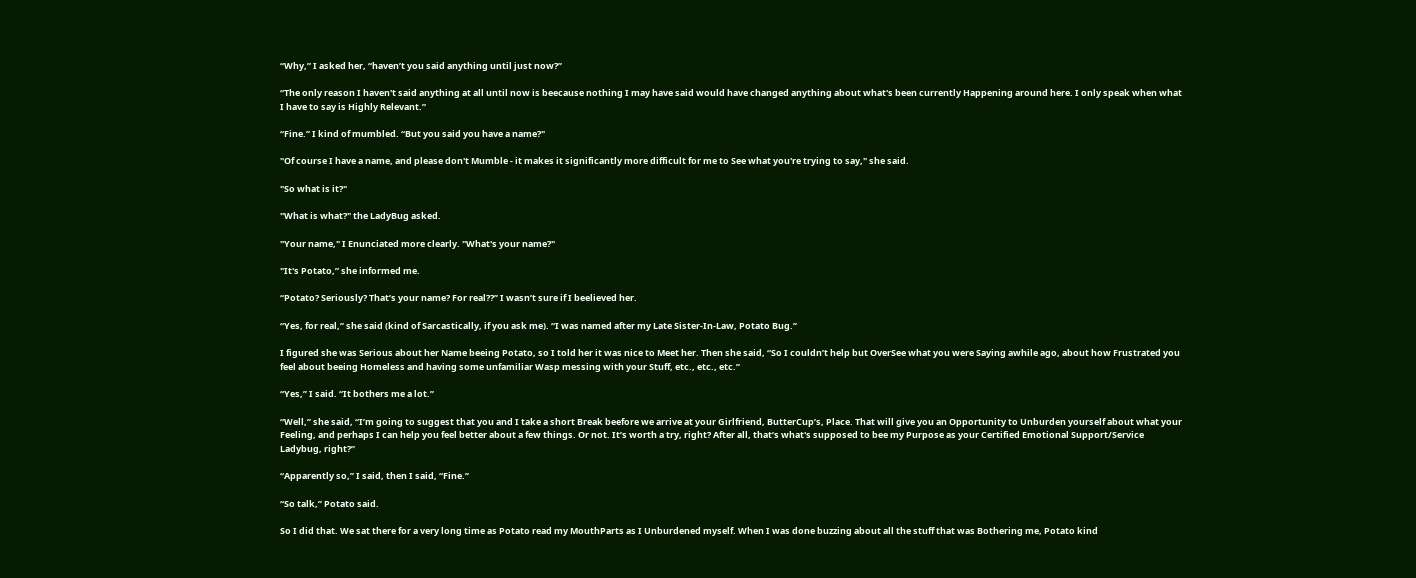“Why,” I asked her, “haven’t you said anything until just now?”

“The only reason I haven't said anything at all until now is beecause nothing I may have said would have changed anything about what's been currently Happening around here. I only speak when what I have to say is Highly Relevant.”

“Fine.” I kind of mumbled. “But you said you have a name?"

"Of course I have a name, and please don't Mumble - it makes it significantly more difficult for me to See what you're trying to say," she said.

"So what is it?"

"What is what?" the LadyBug asked.

"Your name," I Enunciated more clearly. "What's your name?"

"It's Potato,” she informed me.

“Potato? Seriously? That’s your name? For real??” I wasn’t sure if I beelieved her.

“Yes, for real,” she said (kind of Sarcastically, if you ask me). “I was named after my Late Sister-In-Law, Potato Bug.”

I figured she was Serious about her Name beeing Potato, so I told her it was nice to Meet her. Then she said, “So I couldn’t help but OverSee what you were Saying awhile ago, about how Frustrated you feel about beeing Homeless and having some unfamiliar Wasp messing with your Stuff, etc., etc., etc.”

“Yes,” I said. “It bothers me a lot.”

“Well,” she said, “I’m going to suggest that you and I take a short Break beefore we arrive at your Girlfriend, ButterCup’s, Place. That will give you an Opportunity to Unburden yourself about what your Feeling, and perhaps I can help you feel better about a few things. Or not. It’s worth a try, right? After all, that’s what's supposed to bee my Purpose as your Certified Emotional Support/Service Ladybug, right?”

“Apparently so,” I said, then I said, “Fine.”

“So talk,” Potato said.

So I did that. We sat there for a very long time as Potato read my MouthParts as I Unburdened myself. When I was done buzzing about all the stuff that was Bothering me, Potato kind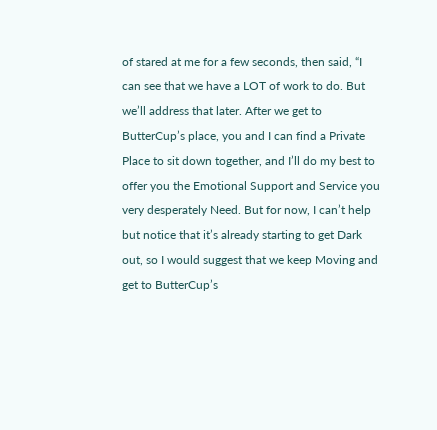of stared at me for a few seconds, then said, “I can see that we have a LOT of work to do. But we’ll address that later. After we get to ButterCup’s place, you and I can find a Private Place to sit down together, and I’ll do my best to offer you the Emotional Support and Service you very desperately Need. But for now, I can’t help but notice that it’s already starting to get Dark out, so I would suggest that we keep Moving and get to ButterCup’s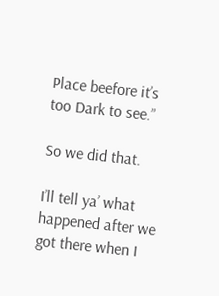Place beefore it’s too Dark to see.”

So we did that.

I’ll tell ya’ what happened after we got there when I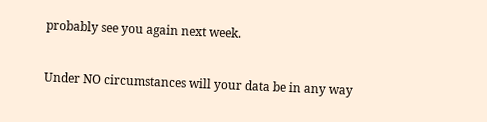probably see you again next week.


Under NO circumstances will your data be in any way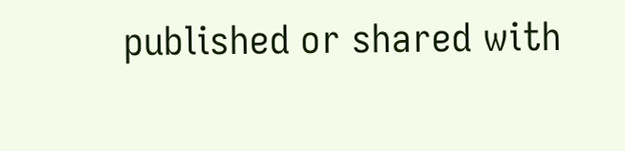published or shared with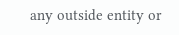any outside entity or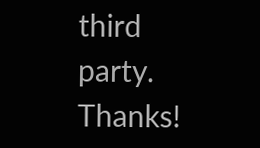third party. Thanks!